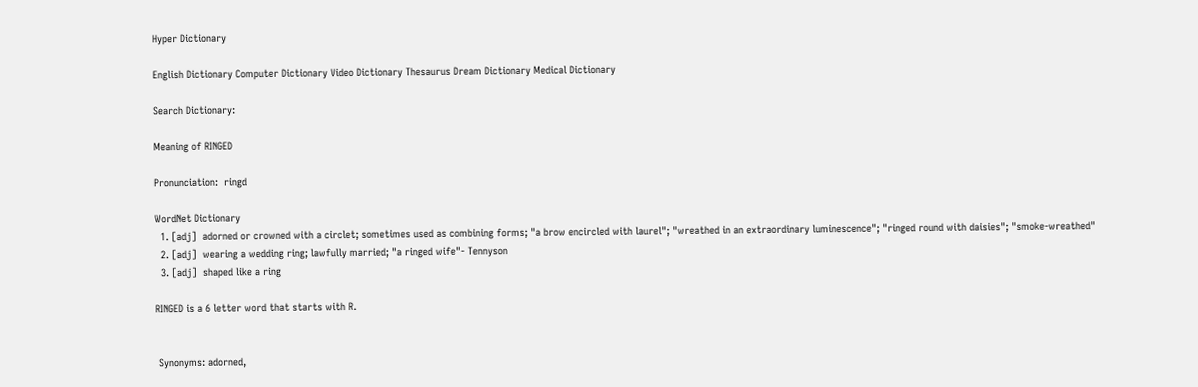Hyper Dictionary

English Dictionary Computer Dictionary Video Dictionary Thesaurus Dream Dictionary Medical Dictionary

Search Dictionary:

Meaning of RINGED

Pronunciation:  ringd

WordNet Dictionary
  1. [adj]  adorned or crowned with a circlet; sometimes used as combining forms; "a brow encircled with laurel"; "wreathed in an extraordinary luminescence"; "ringed round with daisies"; "smoke-wreathed"
  2. [adj]  wearing a wedding ring; lawfully married; "a ringed wife"- Tennyson
  3. [adj]  shaped like a ring

RINGED is a 6 letter word that starts with R.


 Synonyms: adorned,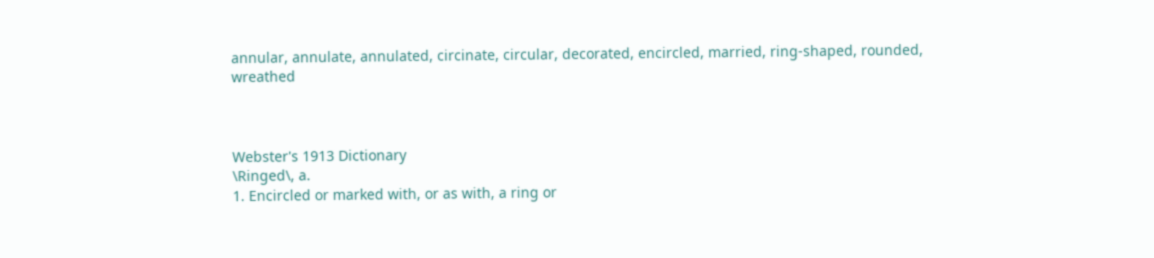annular, annulate, annulated, circinate, circular, decorated, encircled, married, ring-shaped, rounded, wreathed



Webster's 1913 Dictionary
\Ringed\, a.
1. Encircled or marked with, or as with, a ring or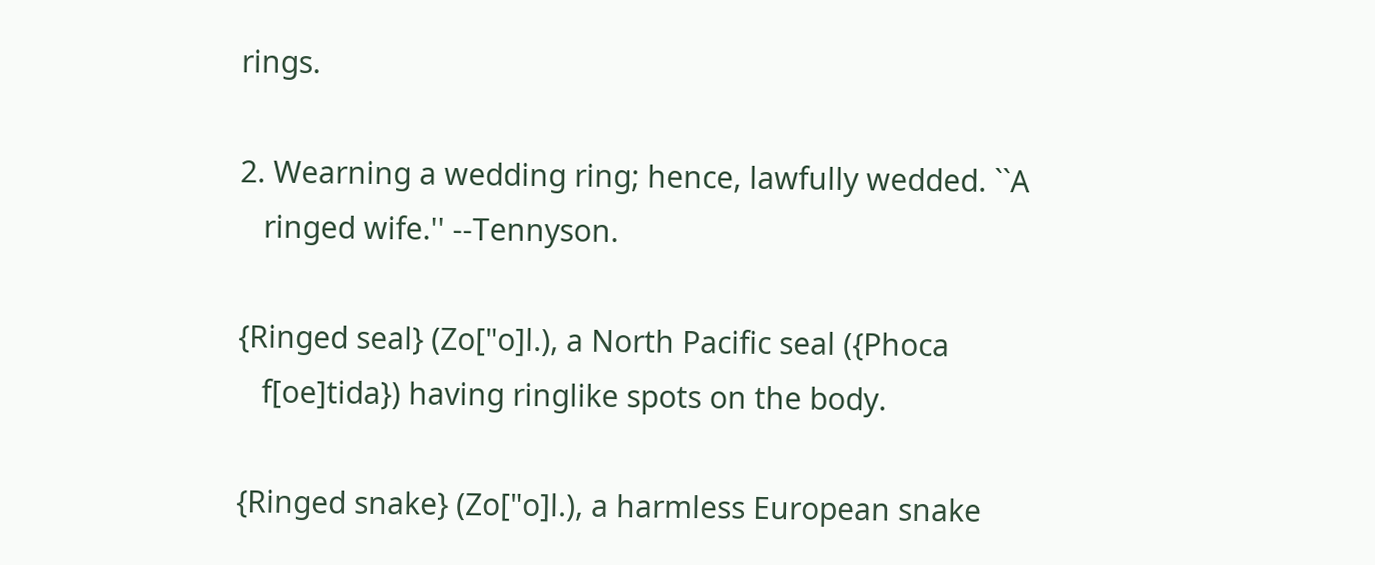rings.

2. Wearning a wedding ring; hence, lawfully wedded. ``A
   ringed wife.'' --Tennyson.

{Ringed seal} (Zo["o]l.), a North Pacific seal ({Phoca
   f[oe]tida}) having ringlike spots on the body.

{Ringed snake} (Zo["o]l.), a harmless European snake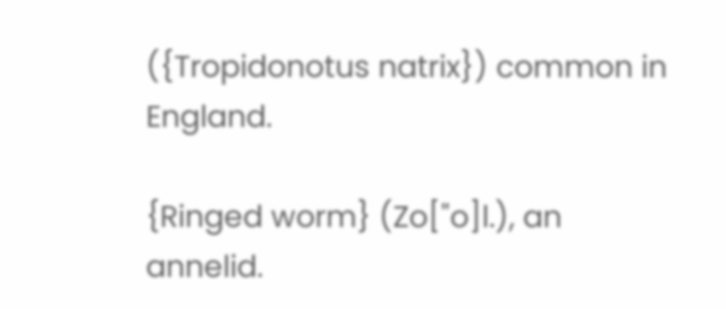({Tropidonotus natrix}) common in England.

{Ringed worm} (Zo["o]l.), an annelid.